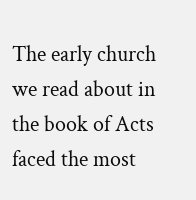The early church we read about in the book of Acts faced the most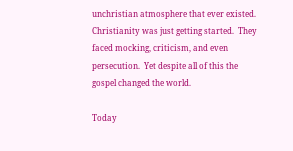unchristian atmosphere that ever existed.  Christianity was just getting started.  They faced mocking, criticism, and even persecution.  Yet despite all of this the gospel changed the world.

Today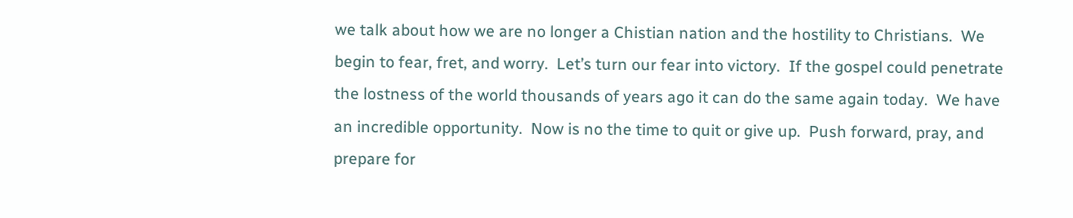we talk about how we are no longer a Chistian nation and the hostility to Christians.  We begin to fear, fret, and worry.  Let’s turn our fear into victory.  If the gospel could penetrate the lostness of the world thousands of years ago it can do the same again today.  We have an incredible opportunity.  Now is no the time to quit or give up.  Push forward, pray, and prepare for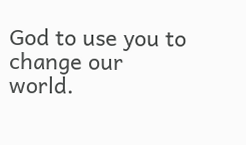God to use you to change our world.